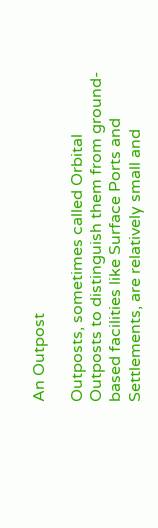An Outpost

Outposts, sometimes called Orbital Outposts to distinguish them from ground-based facilities like Surface Ports and Settlements, are relatively small and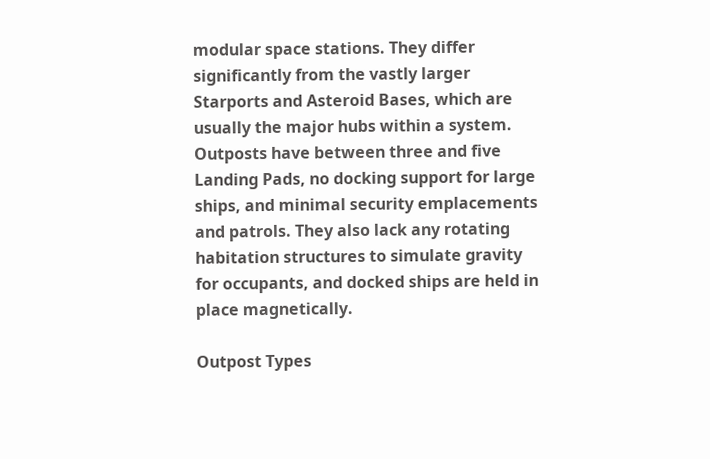modular space stations. They differ significantly from the vastly larger Starports and Asteroid Bases, which are usually the major hubs within a system. Outposts have between three and five Landing Pads, no docking support for large ships, and minimal security emplacements and patrols. They also lack any rotating habitation structures to simulate gravity for occupants, and docked ships are held in place magnetically.

Outpost Types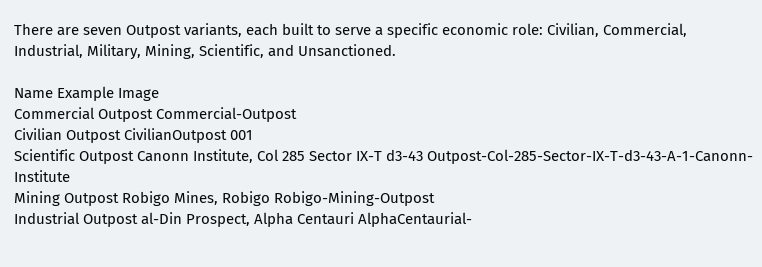There are seven Outpost variants, each built to serve a specific economic role: Civilian, Commercial, Industrial, Military, Mining, Scientific, and Unsanctioned.

Name Example Image
Commercial Outpost Commercial-Outpost
Civilian Outpost CivilianOutpost 001
Scientific Outpost Canonn Institute, Col 285 Sector IX-T d3-43 Outpost-Col-285-Sector-IX-T-d3-43-A-1-Canonn-Institute
Mining Outpost Robigo Mines, Robigo Robigo-Mining-Outpost
Industrial Outpost al-Din Prospect, Alpha Centauri AlphaCentaurial-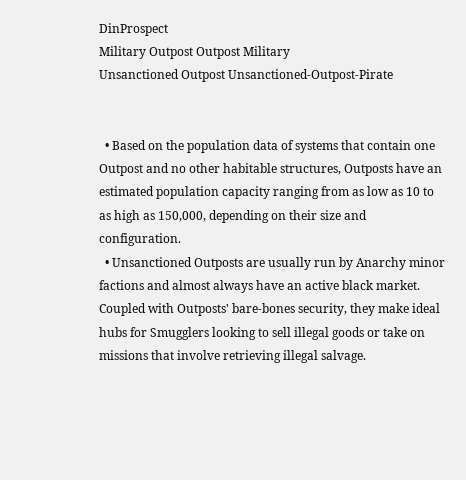DinProspect
Military Outpost Outpost Military
Unsanctioned Outpost Unsanctioned-Outpost-Pirate


  • Based on the population data of systems that contain one Outpost and no other habitable structures, Outposts have an estimated population capacity ranging from as low as 10 to as high as 150,000, depending on their size and configuration.
  • Unsanctioned Outposts are usually run by Anarchy minor factions and almost always have an active black market. Coupled with Outposts' bare-bones security, they make ideal hubs for Smugglers looking to sell illegal goods or take on missions that involve retrieving illegal salvage.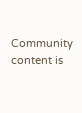Community content is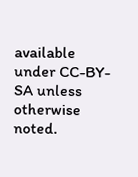available under CC-BY-SA unless otherwise noted.